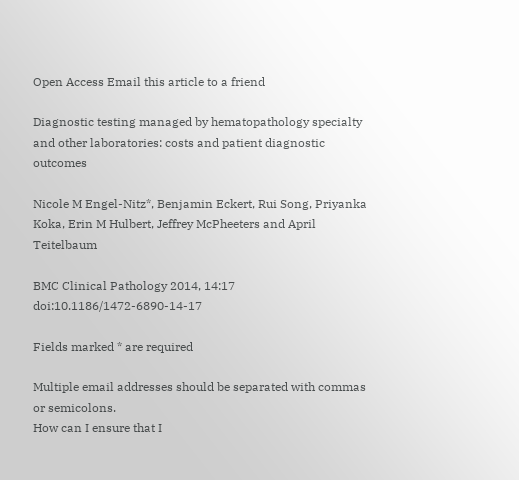Open Access Email this article to a friend

Diagnostic testing managed by hematopathology specialty and other laboratories: costs and patient diagnostic outcomes

Nicole M Engel-Nitz*, Benjamin Eckert, Rui Song, Priyanka Koka, Erin M Hulbert, Jeffrey McPheeters and April Teitelbaum

BMC Clinical Pathology 2014, 14:17  doi:10.1186/1472-6890-14-17

Fields marked * are required

Multiple email addresses should be separated with commas or semicolons.
How can I ensure that I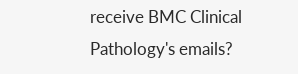receive BMC Clinical Pathology's emails?